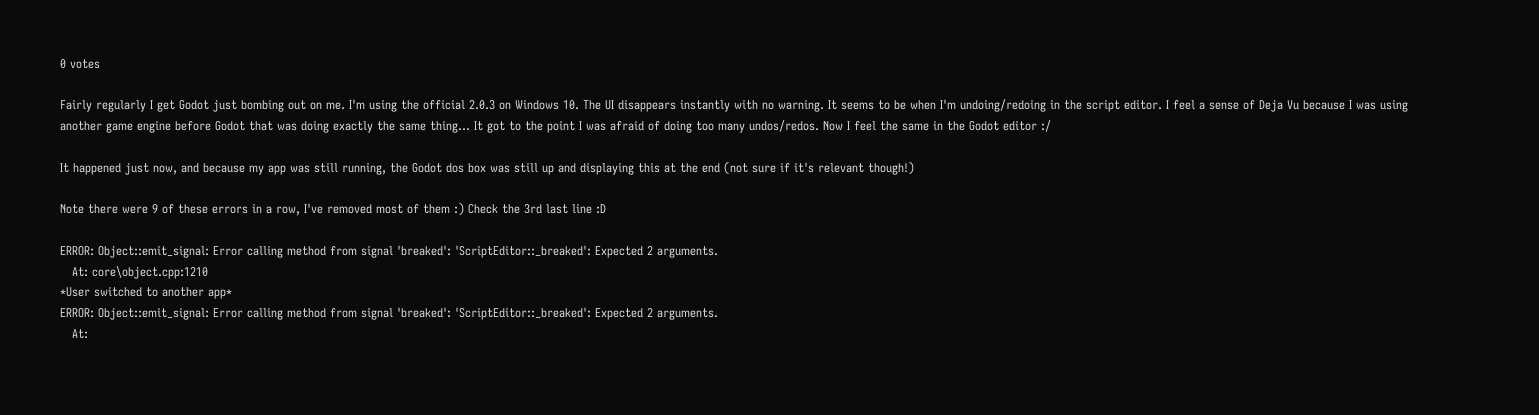0 votes

Fairly regularly I get Godot just bombing out on me. I'm using the official 2.0.3 on Windows 10. The UI disappears instantly with no warning. It seems to be when I'm undoing/redoing in the script editor. I feel a sense of Deja Vu because I was using another game engine before Godot that was doing exactly the same thing... It got to the point I was afraid of doing too many undos/redos. Now I feel the same in the Godot editor :/

It happened just now, and because my app was still running, the Godot dos box was still up and displaying this at the end (not sure if it's relevant though!)

Note there were 9 of these errors in a row, I've removed most of them :) Check the 3rd last line :D

ERROR: Object::emit_signal: Error calling method from signal 'breaked': 'ScriptEditor::_breaked': Expected 2 arguments.
   At: core\object.cpp:1210
*User switched to another app*
ERROR: Object::emit_signal: Error calling method from signal 'breaked': 'ScriptEditor::_breaked': Expected 2 arguments.
   At: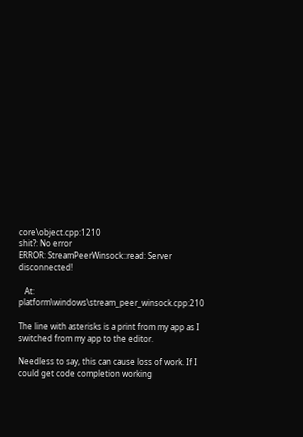core\object.cpp:1210
shit?: No error
ERROR: StreamPeerWinsock::read: Server disconnected!

   At: platform\windows\stream_peer_winsock.cpp:210

The line with asterisks is a print from my app as I switched from my app to the editor.

Needless to say, this can cause loss of work. If I could get code completion working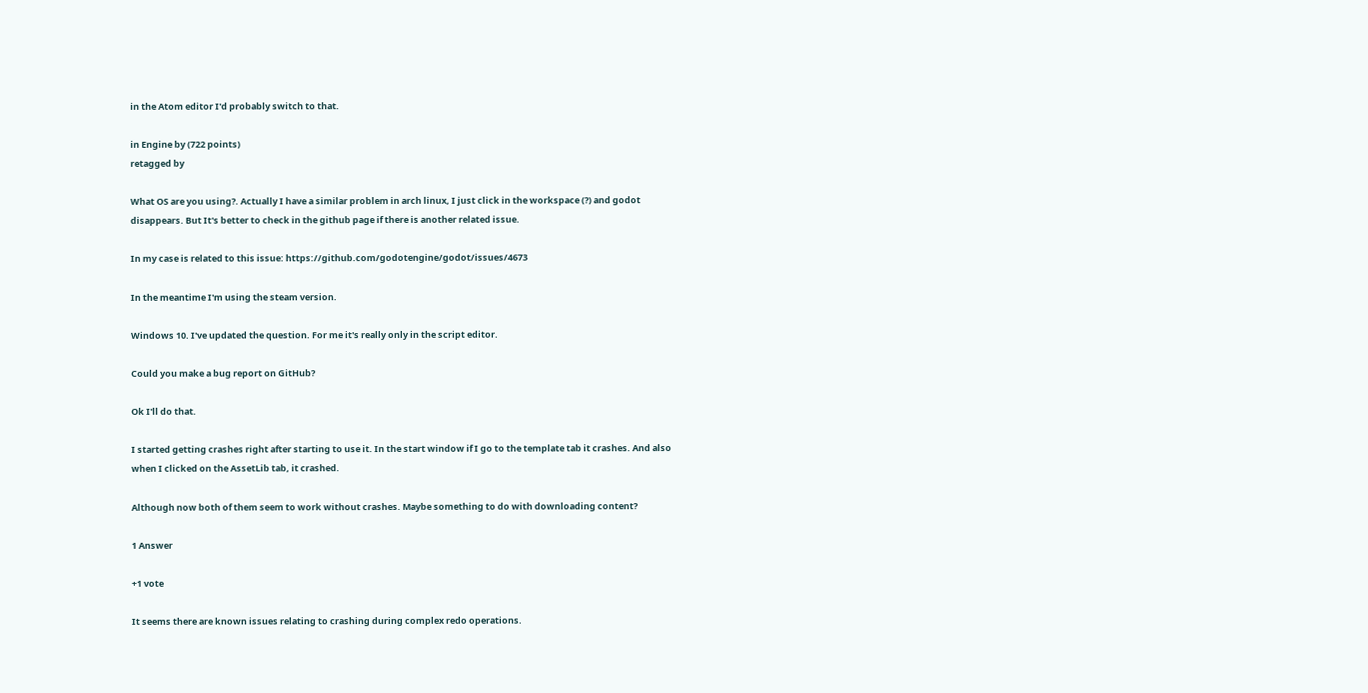in the Atom editor I'd probably switch to that.

in Engine by (722 points)
retagged by

What OS are you using?. Actually I have a similar problem in arch linux, I just click in the workspace (?) and godot disappears. But It's better to check in the github page if there is another related issue.

In my case is related to this issue: https://github.com/godotengine/godot/issues/4673

In the meantime I'm using the steam version.

Windows 10. I've updated the question. For me it's really only in the script editor.

Could you make a bug report on GitHub?

Ok I'll do that.

I started getting crashes right after starting to use it. In the start window if I go to the template tab it crashes. And also when I clicked on the AssetLib tab, it crashed.

Although now both of them seem to work without crashes. Maybe something to do with downloading content?

1 Answer

+1 vote

It seems there are known issues relating to crashing during complex redo operations.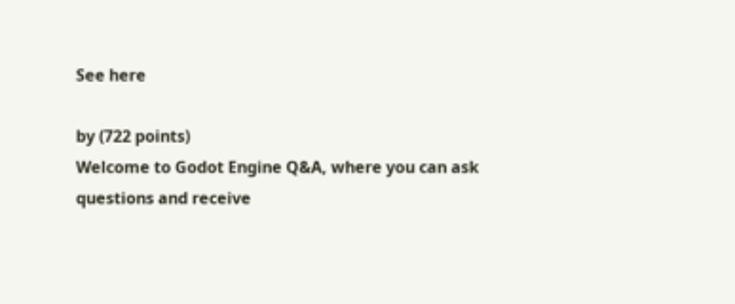See here

by (722 points)
Welcome to Godot Engine Q&A, where you can ask questions and receive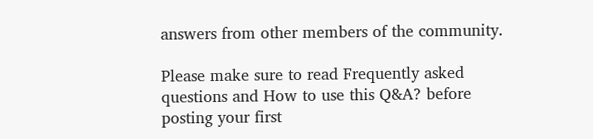answers from other members of the community.

Please make sure to read Frequently asked questions and How to use this Q&A? before posting your first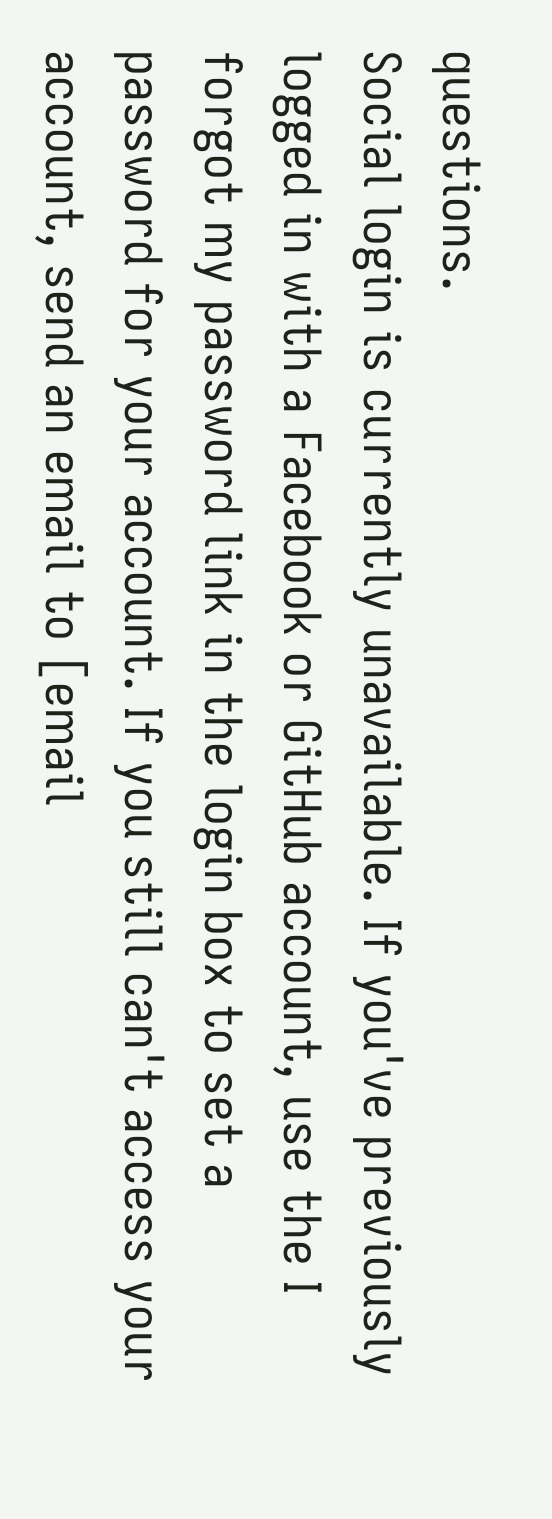questions.
Social login is currently unavailable. If you've previously logged in with a Facebook or GitHub account, use the I forgot my password link in the login box to set a password for your account. If you still can't access your account, send an email to [email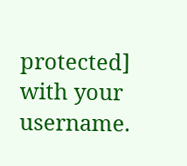protected] with your username.